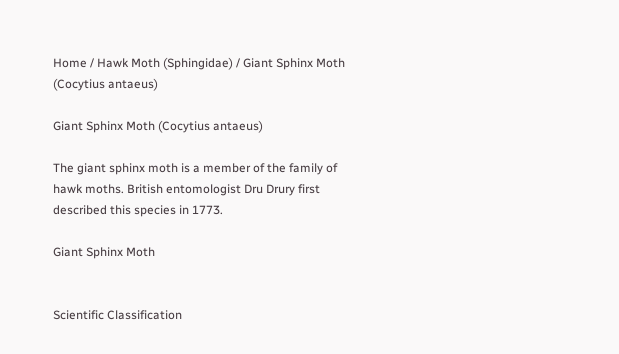Home / Hawk Moth (Sphingidae) / Giant Sphinx Moth (Cocytius antaeus)

Giant Sphinx Moth (Cocytius antaeus)

The giant sphinx moth is a member of the family of hawk moths. British entomologist Dru Drury first described this species in 1773.

Giant Sphinx Moth


Scientific Classification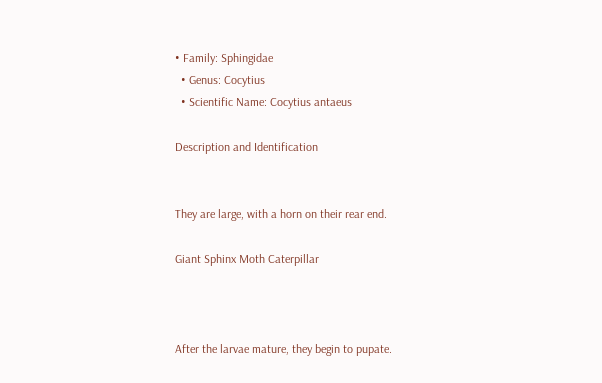• Family: Sphingidae
  • Genus: Cocytius
  • Scientific Name: Cocytius antaeus

Description and Identification


They are large, with a horn on their rear end.

Giant Sphinx Moth Caterpillar



After the larvae mature, they begin to pupate.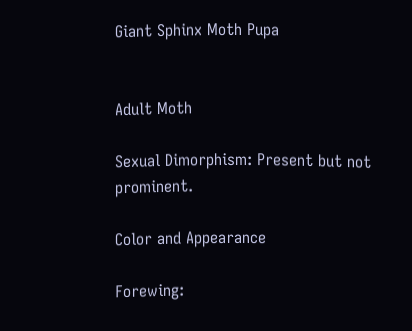Giant Sphinx Moth Pupa


Adult Moth

Sexual Dimorphism: Present but not prominent.

Color and Appearance

Forewing: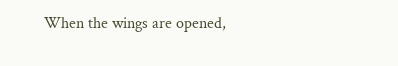When the wings are opened,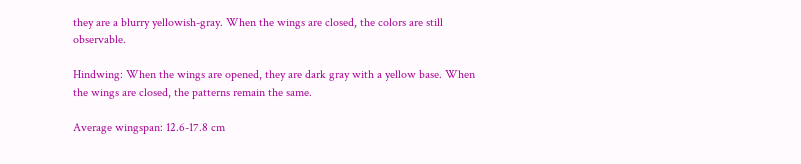they are a blurry yellowish-gray. When the wings are closed, the colors are still observable.

Hindwing: When the wings are opened, they are dark gray with a yellow base. When the wings are closed, the patterns remain the same.

Average wingspan: 12.6-17.8 cm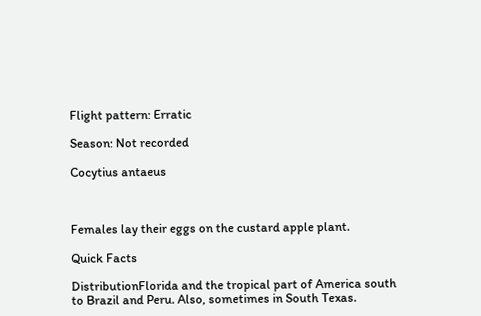Flight pattern: Erratic

Season: Not recorded

Cocytius antaeus



Females lay their eggs on the custard apple plant.

Quick Facts

DistributionFlorida and the tropical part of America south to Brazil and Peru. Also, sometimes in South Texas.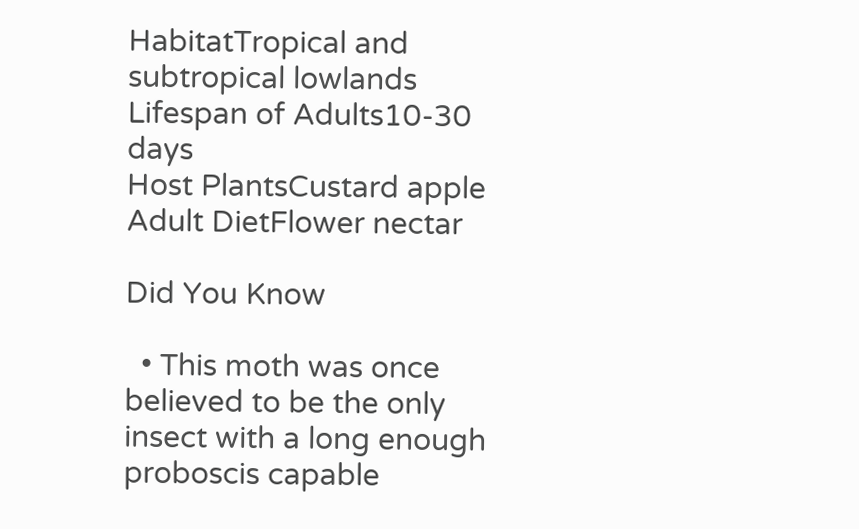HabitatTropical and subtropical lowlands
Lifespan of Adults10-30 days
Host PlantsCustard apple
Adult DietFlower nectar

Did You Know

  • This moth was once believed to be the only insect with a long enough proboscis capable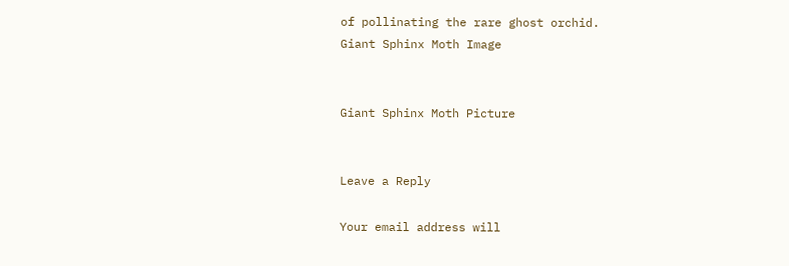of pollinating the rare ghost orchid.
Giant Sphinx Moth Image


Giant Sphinx Moth Picture


Leave a Reply

Your email address will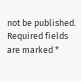not be published. Required fields are marked *